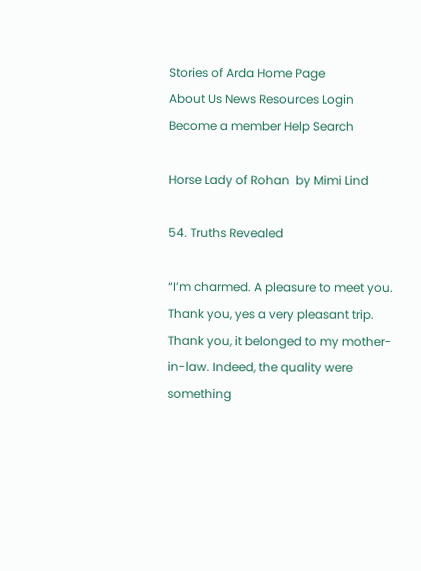Stories of Arda Home Page
About Us News Resources Login Become a member Help Search

Horse Lady of Rohan  by Mimi Lind

54. Truths Revealed

“I’m charmed. A pleasure to meet you. Thank you, yes a very pleasant trip. Thank you, it belonged to my mother-in-law. Indeed, the quality were something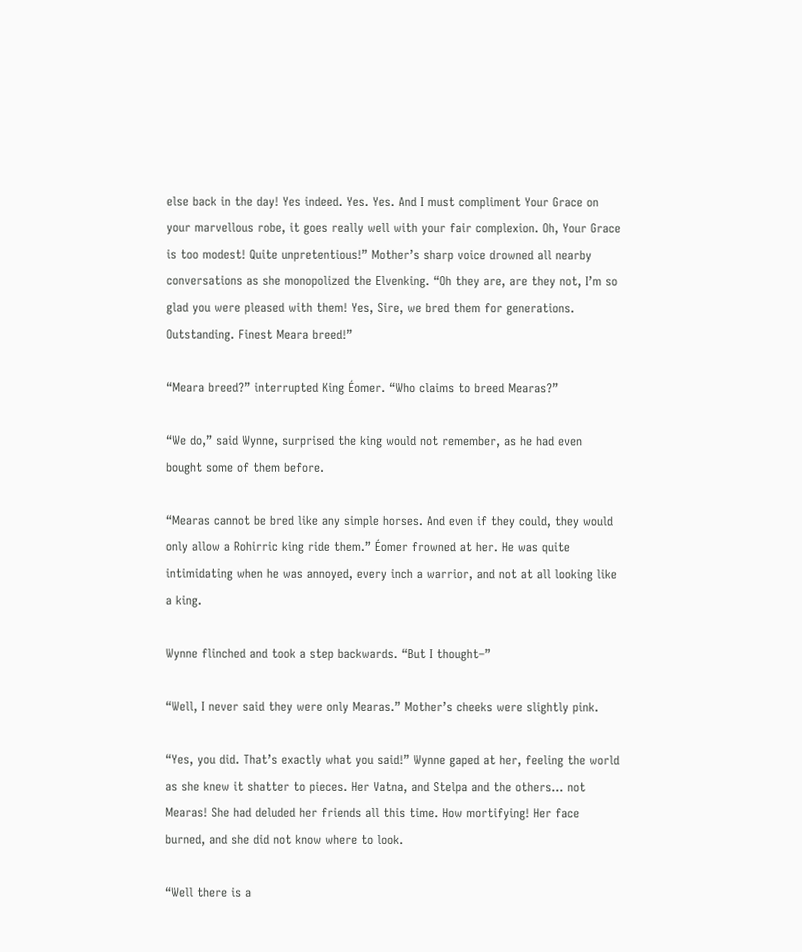else back in the day! Yes indeed. Yes. Yes. And I must compliment Your Grace on your marvellous robe, it goes really well with your fair complexion. Oh, Your Grace is too modest! Quite unpretentious!” Mother’s sharp voice drowned all nearby conversations as she monopolized the Elvenking. “Oh they are, are they not, I’m so glad you were pleased with them! Yes, Sire, we bred them for generations. Outstanding. Finest Meara breed!”

“Meara breed?” interrupted King Éomer. “Who claims to breed Mearas?”

“We do,” said Wynne, surprised the king would not remember, as he had even bought some of them before.

“Mearas cannot be bred like any simple horses. And even if they could, they would only allow a Rohirric king ride them.” Éomer frowned at her. He was quite intimidating when he was annoyed, every inch a warrior, and not at all looking like a king.

Wynne flinched and took a step backwards. “But I thought–”

“Well, I never said they were only Mearas.” Mother’s cheeks were slightly pink.

“Yes, you did. That’s exactly what you said!” Wynne gaped at her, feeling the world as she knew it shatter to pieces. Her Vatna, and Stelpa and the others… not Mearas! She had deluded her friends all this time. How mortifying! Her face burned, and she did not know where to look.

“Well there is a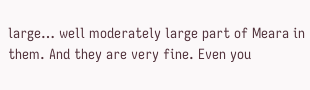large… well moderately large part of Meara in them. And they are very fine. Even you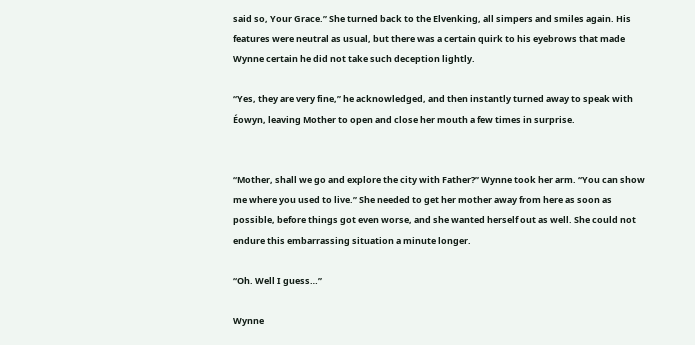said so, Your Grace.” She turned back to the Elvenking, all simpers and smiles again. His features were neutral as usual, but there was a certain quirk to his eyebrows that made Wynne certain he did not take such deception lightly.

“Yes, they are very fine,” he acknowledged, and then instantly turned away to speak with Éowyn, leaving Mother to open and close her mouth a few times in surprise.


“Mother, shall we go and explore the city with Father?” Wynne took her arm. “You can show me where you used to live.” She needed to get her mother away from here as soon as possible, before things got even worse, and she wanted herself out as well. She could not endure this embarrassing situation a minute longer.

“Oh. Well I guess…”

Wynne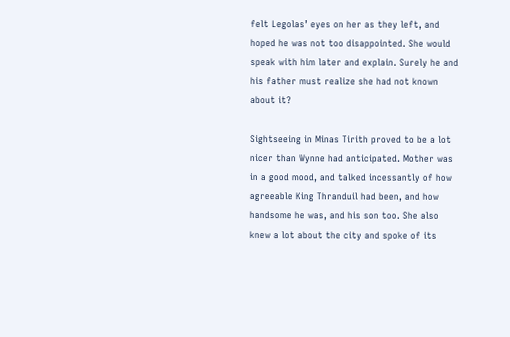felt Legolas’ eyes on her as they left, and hoped he was not too disappointed. She would speak with him later and explain. Surely he and his father must realize she had not known about it?

Sightseeing in Minas Tirith proved to be a lot nicer than Wynne had anticipated. Mother was in a good mood, and talked incessantly of how agreeable King Thranduil had been, and how handsome he was, and his son too. She also knew a lot about the city and spoke of its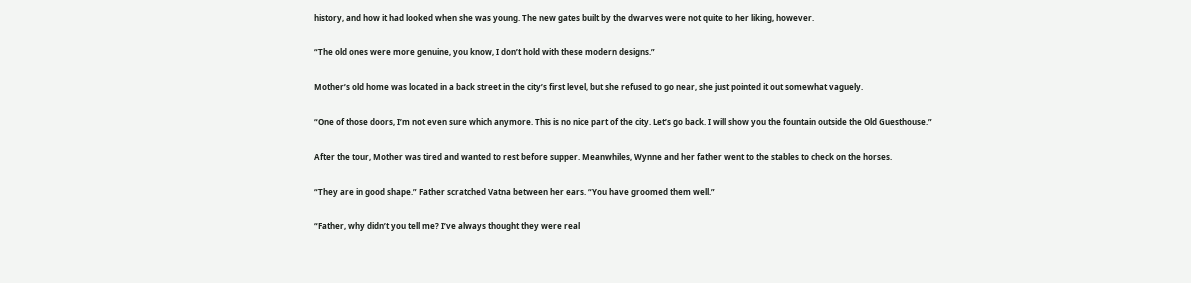history, and how it had looked when she was young. The new gates built by the dwarves were not quite to her liking, however.

“The old ones were more genuine, you know, I don’t hold with these modern designs.”

Mother’s old home was located in a back street in the city’s first level, but she refused to go near, she just pointed it out somewhat vaguely.

“One of those doors, I’m not even sure which anymore. This is no nice part of the city. Let’s go back. I will show you the fountain outside the Old Guesthouse.”

After the tour, Mother was tired and wanted to rest before supper. Meanwhiles, Wynne and her father went to the stables to check on the horses.

“They are in good shape.” Father scratched Vatna between her ears. “You have groomed them well.”

“Father, why didn’t you tell me? I’ve always thought they were real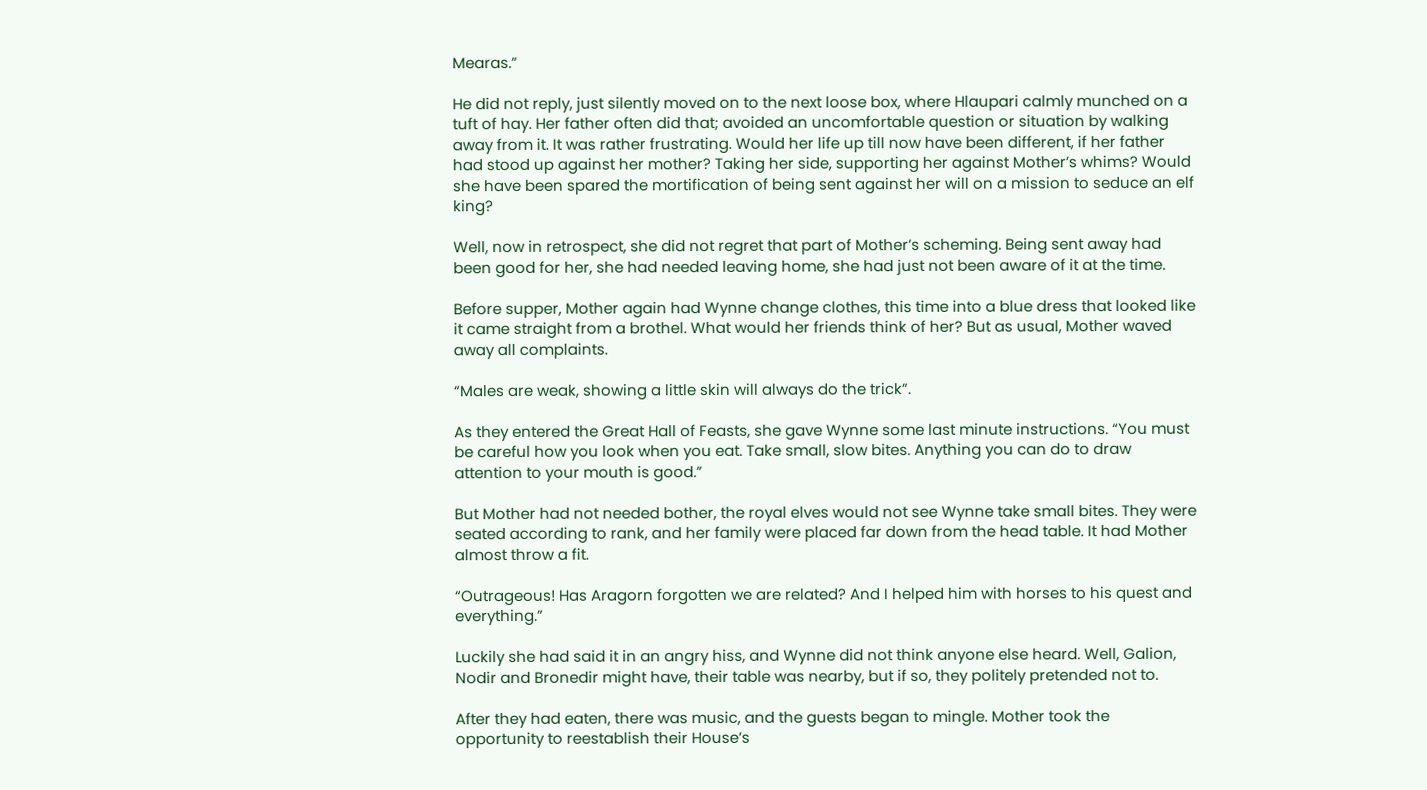Mearas.”

He did not reply, just silently moved on to the next loose box, where Hlaupari calmly munched on a tuft of hay. Her father often did that; avoided an uncomfortable question or situation by walking away from it. It was rather frustrating. Would her life up till now have been different, if her father had stood up against her mother? Taking her side, supporting her against Mother’s whims? Would she have been spared the mortification of being sent against her will on a mission to seduce an elf king?

Well, now in retrospect, she did not regret that part of Mother’s scheming. Being sent away had been good for her, she had needed leaving home, she had just not been aware of it at the time.

Before supper, Mother again had Wynne change clothes, this time into a blue dress that looked like it came straight from a brothel. What would her friends think of her? But as usual, Mother waved away all complaints.

“Males are weak, showing a little skin will always do the trick”.

As they entered the Great Hall of Feasts, she gave Wynne some last minute instructions. “You must be careful how you look when you eat. Take small, slow bites. Anything you can do to draw attention to your mouth is good.”

But Mother had not needed bother, the royal elves would not see Wynne take small bites. They were seated according to rank, and her family were placed far down from the head table. It had Mother almost throw a fit.

“Outrageous! Has Aragorn forgotten we are related? And I helped him with horses to his quest and everything.”

Luckily she had said it in an angry hiss, and Wynne did not think anyone else heard. Well, Galion, Nodir and Bronedir might have, their table was nearby, but if so, they politely pretended not to.

After they had eaten, there was music, and the guests began to mingle. Mother took the opportunity to reestablish their House’s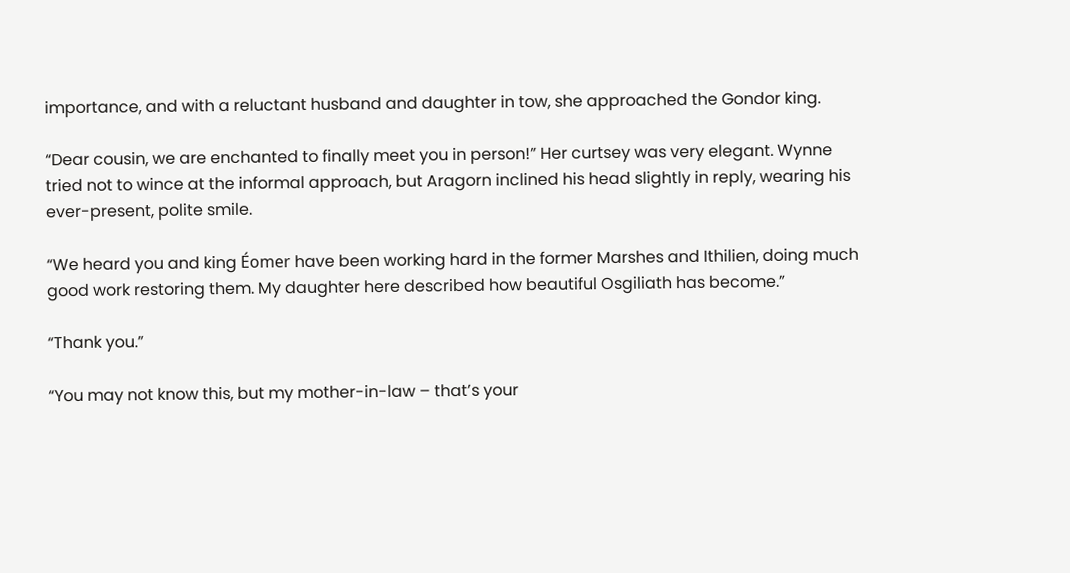importance, and with a reluctant husband and daughter in tow, she approached the Gondor king.

“Dear cousin, we are enchanted to finally meet you in person!” Her curtsey was very elegant. Wynne tried not to wince at the informal approach, but Aragorn inclined his head slightly in reply, wearing his ever-present, polite smile.

“We heard you and king Éomer have been working hard in the former Marshes and Ithilien, doing much good work restoring them. My daughter here described how beautiful Osgiliath has become.”

“Thank you.”

“You may not know this, but my mother-in-law – that’s your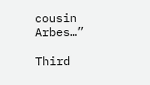cousin Arbes…”

Third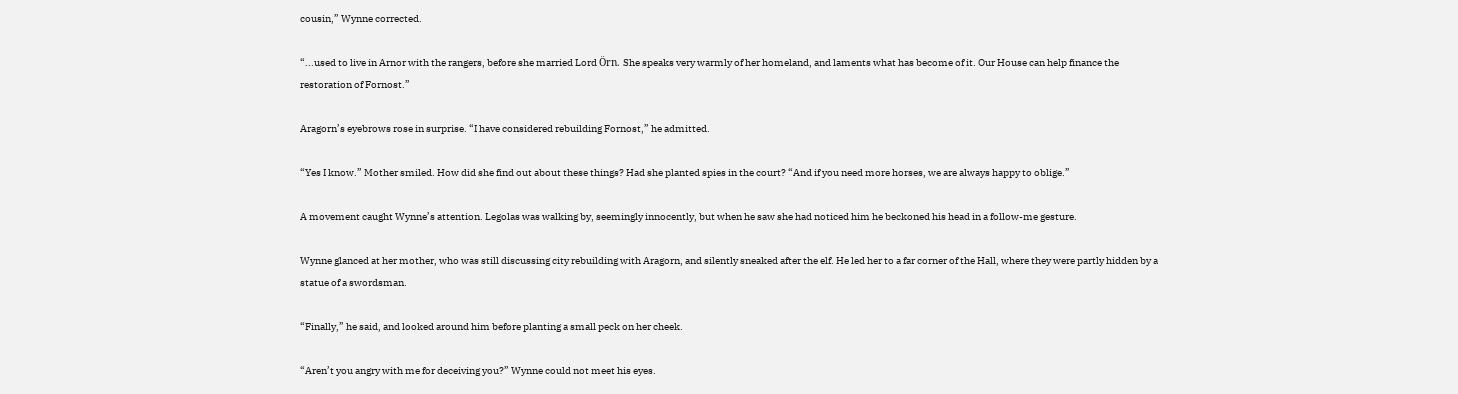cousin,” Wynne corrected.

“...used to live in Arnor with the rangers, before she married Lord Örn. She speaks very warmly of her homeland, and laments what has become of it. Our House can help finance the restoration of Fornost.”

Aragorn’s eyebrows rose in surprise. “I have considered rebuilding Fornost,” he admitted.

“Yes I know.” Mother smiled. How did she find out about these things? Had she planted spies in the court? “And if you need more horses, we are always happy to oblige.”

A movement caught Wynne’s attention. Legolas was walking by, seemingly innocently, but when he saw she had noticed him he beckoned his head in a follow-me gesture.

Wynne glanced at her mother, who was still discussing city rebuilding with Aragorn, and silently sneaked after the elf. He led her to a far corner of the Hall, where they were partly hidden by a statue of a swordsman.

“Finally,” he said, and looked around him before planting a small peck on her cheek.

“Aren’t you angry with me for deceiving you?” Wynne could not meet his eyes.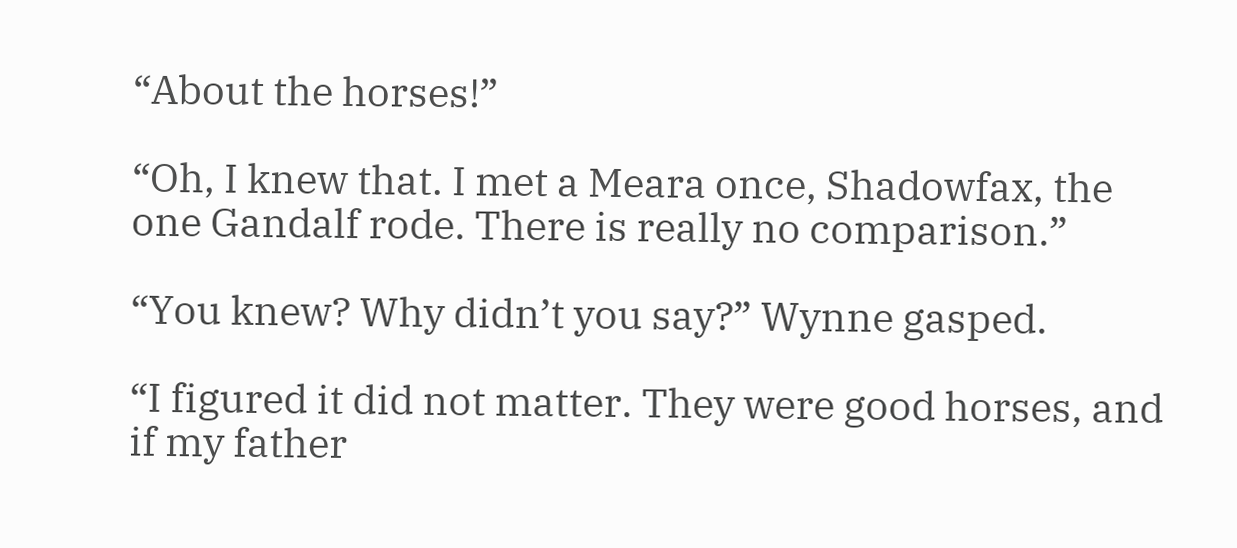“About the horses!”

“Oh, I knew that. I met a Meara once, Shadowfax, the one Gandalf rode. There is really no comparison.”

“You knew? Why didn’t you say?” Wynne gasped.

“I figured it did not matter. They were good horses, and if my father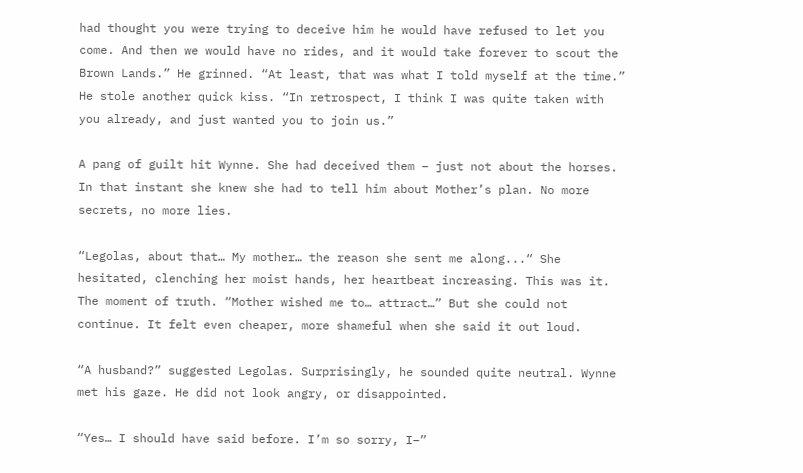had thought you were trying to deceive him he would have refused to let you come. And then we would have no rides, and it would take forever to scout the Brown Lands.” He grinned. “At least, that was what I told myself at the time.” He stole another quick kiss. “In retrospect, I think I was quite taken with you already, and just wanted you to join us.”

A pang of guilt hit Wynne. She had deceived them – just not about the horses. In that instant she knew she had to tell him about Mother’s plan. No more secrets, no more lies.

“Legolas, about that… My mother… the reason she sent me along...“ She hesitated, clenching her moist hands, her heartbeat increasing. This was it. The moment of truth. “Mother wished me to… attract…” But she could not continue. It felt even cheaper, more shameful when she said it out loud.

“A husband?” suggested Legolas. Surprisingly, he sounded quite neutral. Wynne met his gaze. He did not look angry, or disappointed.

“Yes… I should have said before. I’m so sorry, I–”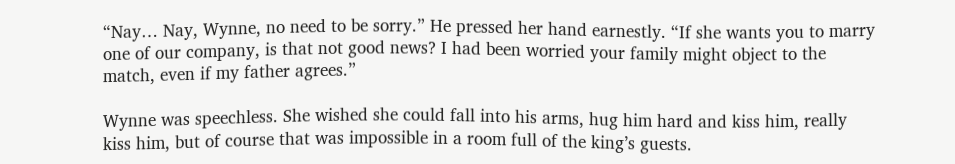“Nay… Nay, Wynne, no need to be sorry.” He pressed her hand earnestly. “If she wants you to marry one of our company, is that not good news? I had been worried your family might object to the match, even if my father agrees.”

Wynne was speechless. She wished she could fall into his arms, hug him hard and kiss him, really kiss him, but of course that was impossible in a room full of the king’s guests.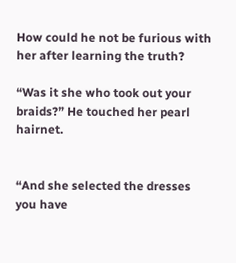How could he not be furious with her after learning the truth?

“Was it she who took out your braids?” He touched her pearl hairnet.


“And she selected the dresses you have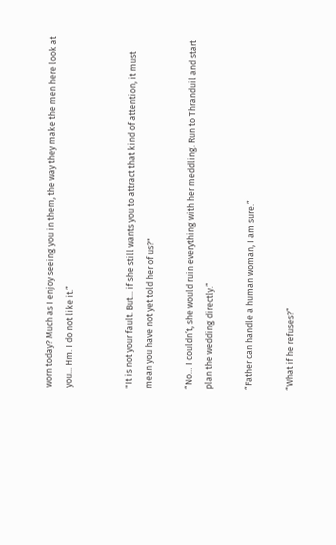worn today? Much as I enjoy seeing you in them, the way they make the men here look at you... Hm. I do not like it.”


"It is not your fault. But... if she still wants you to attract that kind of attention, it must mean you have not yet told her of us?"

“No… I couldn’t, she would ruin everything with her meddling. Run to Thranduil and start plan the wedding directly.”

“Father can handle a human woman, I am sure.”

“What if he refuses?”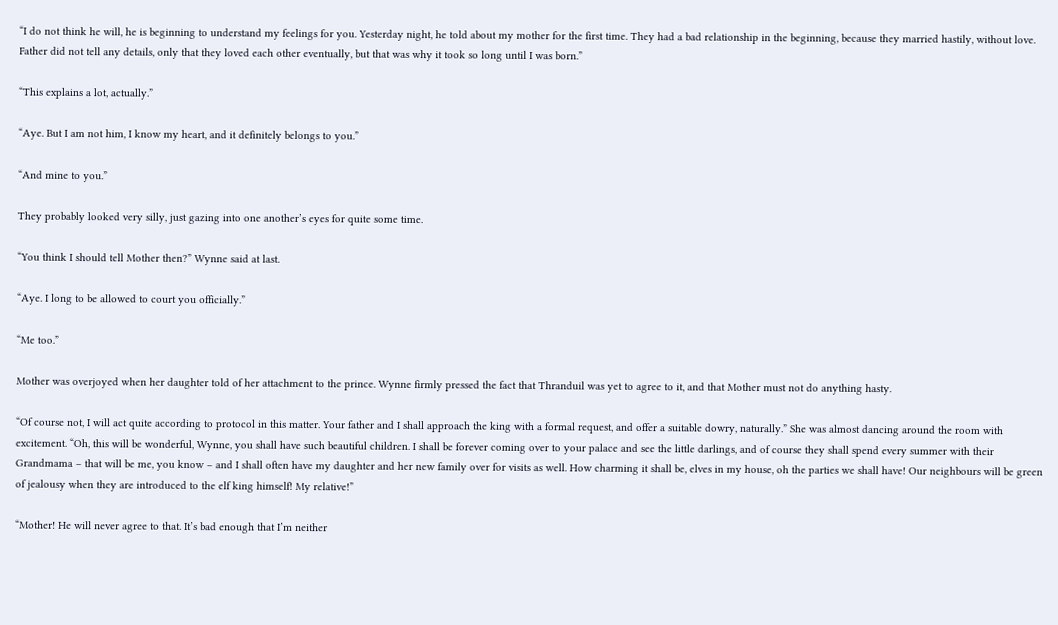“I do not think he will, he is beginning to understand my feelings for you. Yesterday night, he told about my mother for the first time. They had a bad relationship in the beginning, because they married hastily, without love. Father did not tell any details, only that they loved each other eventually, but that was why it took so long until I was born.”

“This explains a lot, actually.”

“Aye. But I am not him, I know my heart, and it definitely belongs to you.”

“And mine to you.”

They probably looked very silly, just gazing into one another’s eyes for quite some time.

“You think I should tell Mother then?” Wynne said at last.

“Aye. I long to be allowed to court you officially.”

“Me too.”

Mother was overjoyed when her daughter told of her attachment to the prince. Wynne firmly pressed the fact that Thranduil was yet to agree to it, and that Mother must not do anything hasty.

“Of course not, I will act quite according to protocol in this matter. Your father and I shall approach the king with a formal request, and offer a suitable dowry, naturally.” She was almost dancing around the room with excitement. “Oh, this will be wonderful, Wynne, you shall have such beautiful children. I shall be forever coming over to your palace and see the little darlings, and of course they shall spend every summer with their Grandmama – that will be me, you know – and I shall often have my daughter and her new family over for visits as well. How charming it shall be, elves in my house, oh the parties we shall have! Our neighbours will be green of jealousy when they are introduced to the elf king himself! My relative!”

“Mother! He will never agree to that. It’s bad enough that I’m neither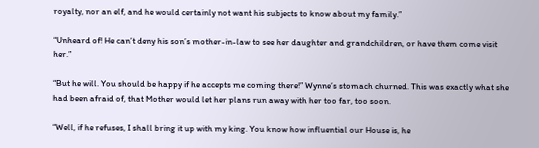royalty, nor an elf, and he would certainly not want his subjects to know about my family.”

“Unheard of! He can’t deny his son’s mother-in-law to see her daughter and grandchildren, or have them come visit her.”

“But he will. You should be happy if he accepts me coming there!” Wynne’s stomach churned. This was exactly what she had been afraid of, that Mother would let her plans run away with her too far, too soon.

“Well, if he refuses, I shall bring it up with my king. You know how influential our House is, he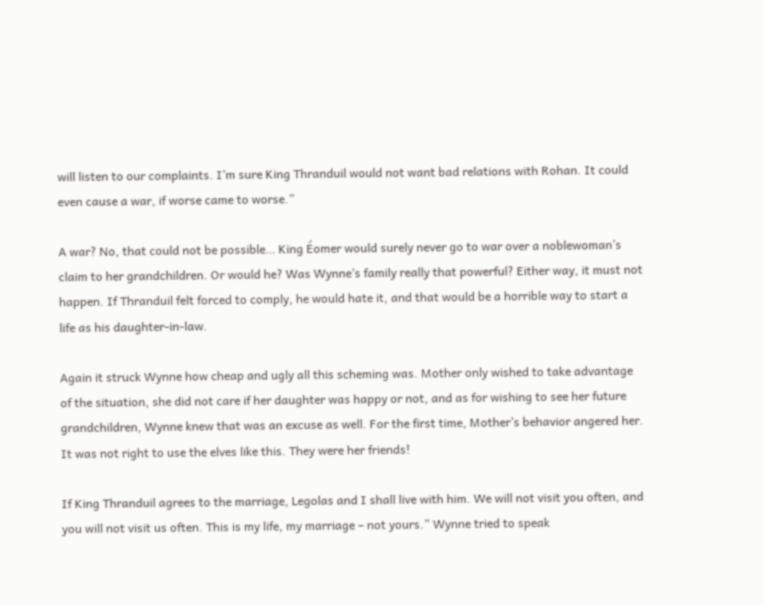will listen to our complaints. I’m sure King Thranduil would not want bad relations with Rohan. It could even cause a war, if worse came to worse.”

A war? No, that could not be possible… King Éomer would surely never go to war over a noblewoman’s claim to her grandchildren. Or would he? Was Wynne’s family really that powerful? Either way, it must not happen. If Thranduil felt forced to comply, he would hate it, and that would be a horrible way to start a life as his daughter-in-law.

Again it struck Wynne how cheap and ugly all this scheming was. Mother only wished to take advantage of the situation, she did not care if her daughter was happy or not, and as for wishing to see her future grandchildren, Wynne knew that was an excuse as well. For the first time, Mother’s behavior angered her. It was not right to use the elves like this. They were her friends!

If King Thranduil agrees to the marriage, Legolas and I shall live with him. We will not visit you often, and you will not visit us often. This is my life, my marriage – not yours.” Wynne tried to speak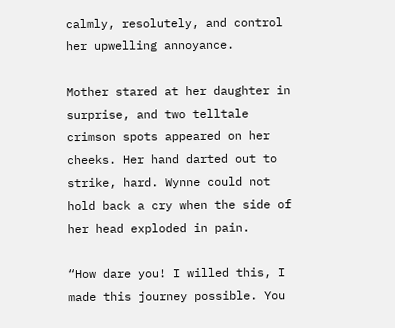calmly, resolutely, and control her upwelling annoyance.

Mother stared at her daughter in surprise, and two telltale crimson spots appeared on her cheeks. Her hand darted out to strike, hard. Wynne could not hold back a cry when the side of her head exploded in pain.

“How dare you! I willed this, I made this journey possible. You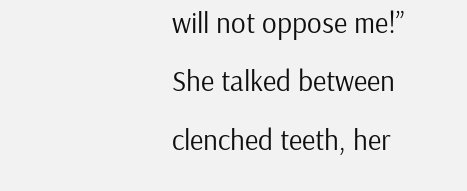will not oppose me!” She talked between clenched teeth, her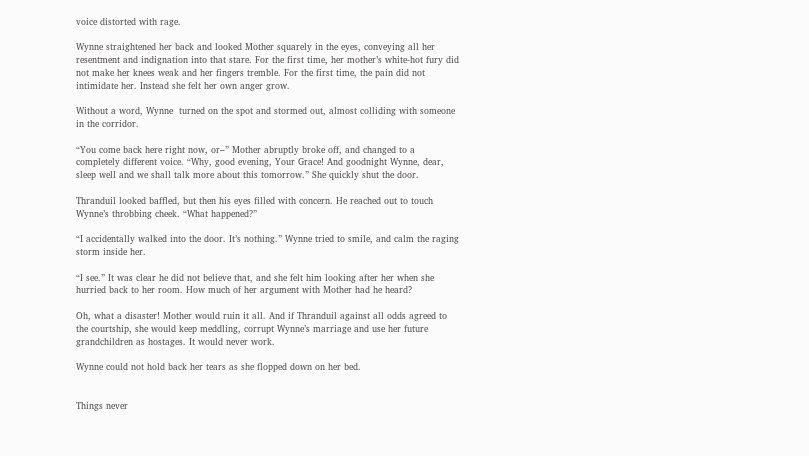voice distorted with rage.

Wynne straightened her back and looked Mother squarely in the eyes, conveying all her resentment and indignation into that stare. For the first time, her mother’s white-hot fury did not make her knees weak and her fingers tremble. For the first time, the pain did not intimidate her. Instead she felt her own anger grow.

Without a word, Wynne  turned on the spot and stormed out, almost colliding with someone in the corridor.

“You come back here right now, or–” Mother abruptly broke off, and changed to a completely different voice. “Why, good evening, Your Grace! And goodnight Wynne, dear, sleep well and we shall talk more about this tomorrow.” She quickly shut the door.

Thranduil looked baffled, but then his eyes filled with concern. He reached out to touch Wynne’s throbbing cheek. “What happened?”

“I accidentally walked into the door. It’s nothing.” Wynne tried to smile, and calm the raging storm inside her.

“I see.” It was clear he did not believe that, and she felt him looking after her when she hurried back to her room. How much of her argument with Mother had he heard?

Oh, what a disaster! Mother would ruin it all. And if Thranduil against all odds agreed to the courtship, she would keep meddling, corrupt Wynne’s marriage and use her future grandchildren as hostages. It would never work.

Wynne could not hold back her tears as she flopped down on her bed.


Things never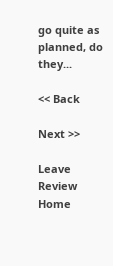go quite as planned, do they...

<< Back

Next >>

Leave Review
Home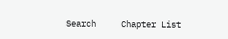Search     Chapter List